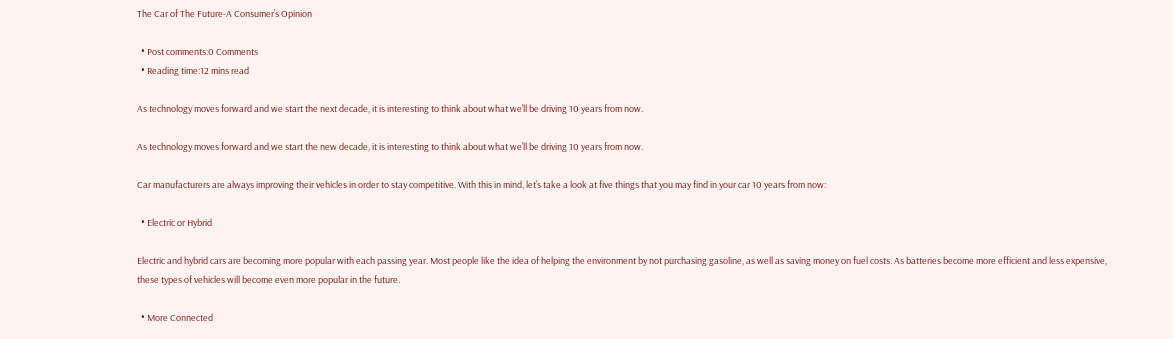The Car of The Future-A Consumer’s Opinion

  • Post comments:0 Comments
  • Reading time:12 mins read

As technology moves forward and we start the next decade, it is interesting to think about what we’ll be driving 10 years from now.

As technology moves forward and we start the new decade, it is interesting to think about what we’ll be driving 10 years from now.

Car manufacturers are always improving their vehicles in order to stay competitive. With this in mind, let’s take a look at five things that you may find in your car 10 years from now:

  • Electric or Hybrid

Electric and hybrid cars are becoming more popular with each passing year. Most people like the idea of helping the environment by not purchasing gasoline, as well as saving money on fuel costs. As batteries become more efficient and less expensive, these types of vehicles will become even more popular in the future.

  • More Connected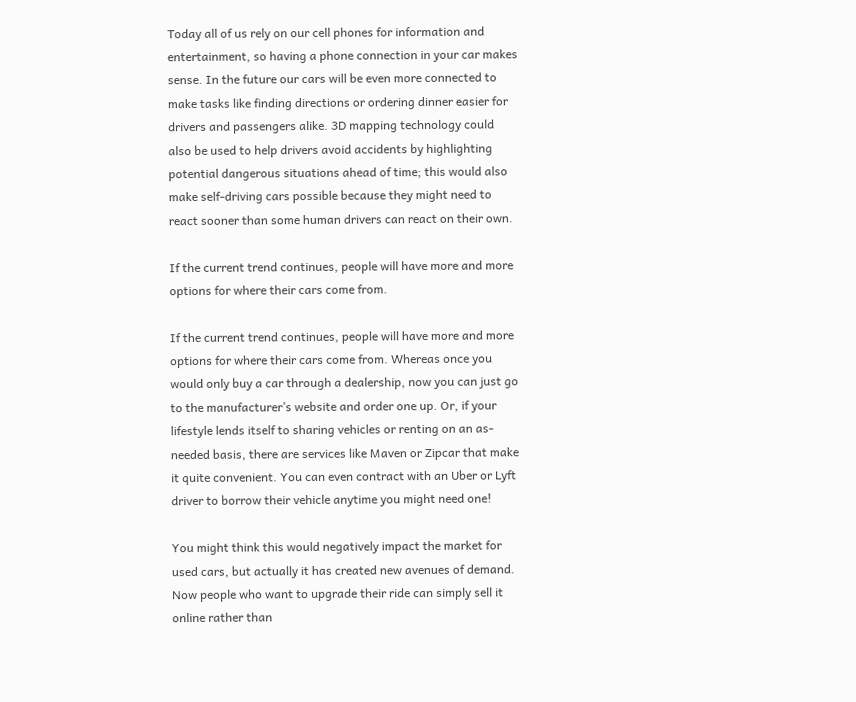Today all of us rely on our cell phones for information and entertainment, so having a phone connection in your car makes sense. In the future our cars will be even more connected to make tasks like finding directions or ordering dinner easier for drivers and passengers alike. 3D mapping technology could also be used to help drivers avoid accidents by highlighting potential dangerous situations ahead of time; this would also make self-driving cars possible because they might need to react sooner than some human drivers can react on their own.

If the current trend continues, people will have more and more options for where their cars come from.

If the current trend continues, people will have more and more options for where their cars come from. Whereas once you would only buy a car through a dealership, now you can just go to the manufacturer’s website and order one up. Or, if your lifestyle lends itself to sharing vehicles or renting on an as-needed basis, there are services like Maven or Zipcar that make it quite convenient. You can even contract with an Uber or Lyft driver to borrow their vehicle anytime you might need one!

You might think this would negatively impact the market for used cars, but actually it has created new avenues of demand. Now people who want to upgrade their ride can simply sell it online rather than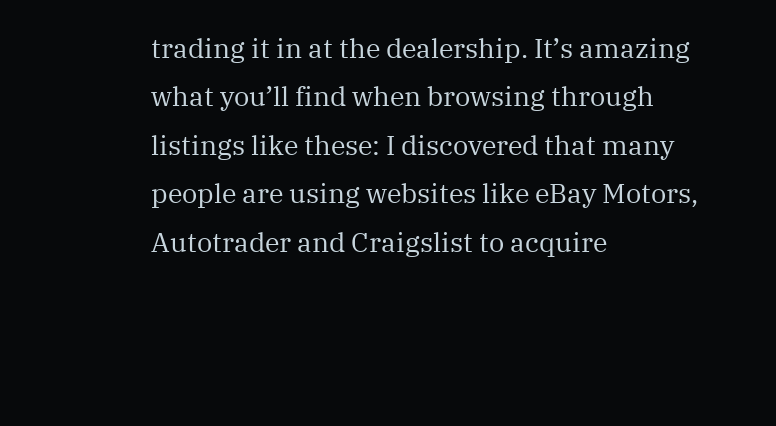trading it in at the dealership. It’s amazing what you’ll find when browsing through listings like these: I discovered that many people are using websites like eBay Motors, Autotrader and Craigslist to acquire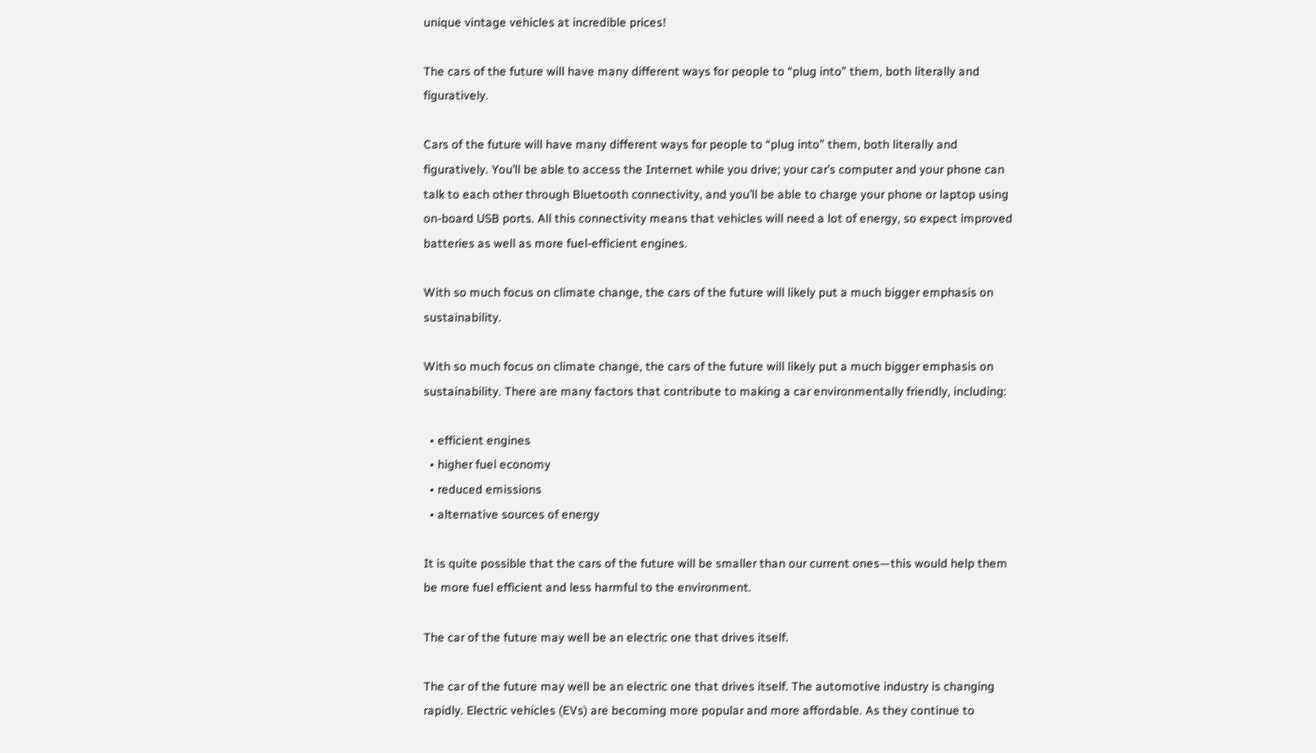unique vintage vehicles at incredible prices!

The cars of the future will have many different ways for people to “plug into” them, both literally and figuratively.

Cars of the future will have many different ways for people to “plug into” them, both literally and figuratively. You’ll be able to access the Internet while you drive; your car’s computer and your phone can talk to each other through Bluetooth connectivity, and you’ll be able to charge your phone or laptop using on-board USB ports. All this connectivity means that vehicles will need a lot of energy, so expect improved batteries as well as more fuel-efficient engines.

With so much focus on climate change, the cars of the future will likely put a much bigger emphasis on sustainability.

With so much focus on climate change, the cars of the future will likely put a much bigger emphasis on sustainability. There are many factors that contribute to making a car environmentally friendly, including:

  • efficient engines
  • higher fuel economy
  • reduced emissions
  • alternative sources of energy

It is quite possible that the cars of the future will be smaller than our current ones—this would help them be more fuel efficient and less harmful to the environment.

The car of the future may well be an electric one that drives itself.

The car of the future may well be an electric one that drives itself. The automotive industry is changing rapidly. Electric vehicles (EVs) are becoming more popular and more affordable. As they continue to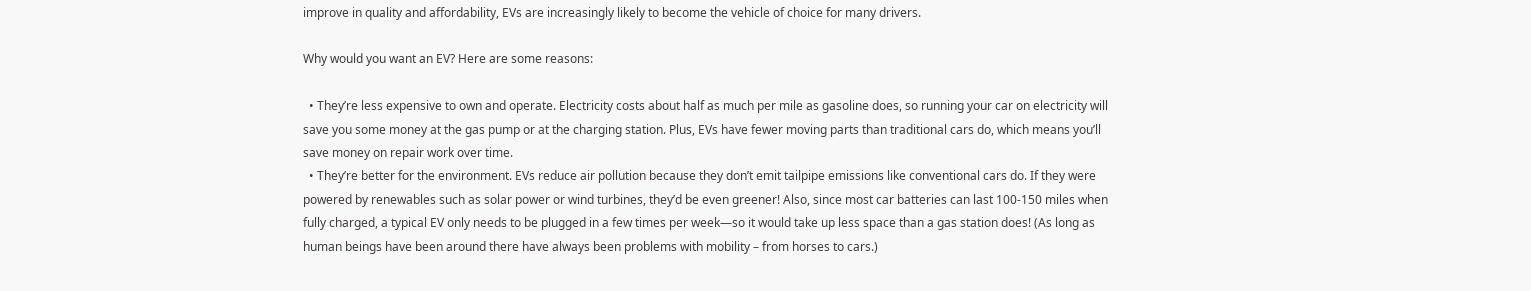improve in quality and affordability, EVs are increasingly likely to become the vehicle of choice for many drivers.

Why would you want an EV? Here are some reasons:

  • They’re less expensive to own and operate. Electricity costs about half as much per mile as gasoline does, so running your car on electricity will save you some money at the gas pump or at the charging station. Plus, EVs have fewer moving parts than traditional cars do, which means you’ll save money on repair work over time.
  • They’re better for the environment. EVs reduce air pollution because they don’t emit tailpipe emissions like conventional cars do. If they were powered by renewables such as solar power or wind turbines, they’d be even greener! Also, since most car batteries can last 100-150 miles when fully charged, a typical EV only needs to be plugged in a few times per week—so it would take up less space than a gas station does! (As long as human beings have been around there have always been problems with mobility – from horses to cars.)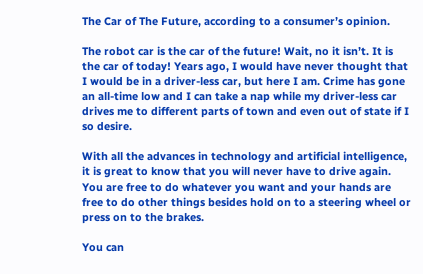The Car of The Future, according to a consumer’s opinion.

The robot car is the car of the future! Wait, no it isn’t. It is the car of today! Years ago, I would have never thought that I would be in a driver-less car, but here I am. Crime has gone an all-time low and I can take a nap while my driver-less car drives me to different parts of town and even out of state if I so desire.

With all the advances in technology and artificial intelligence, it is great to know that you will never have to drive again. You are free to do whatever you want and your hands are free to do other things besides hold on to a steering wheel or press on to the brakes.

You can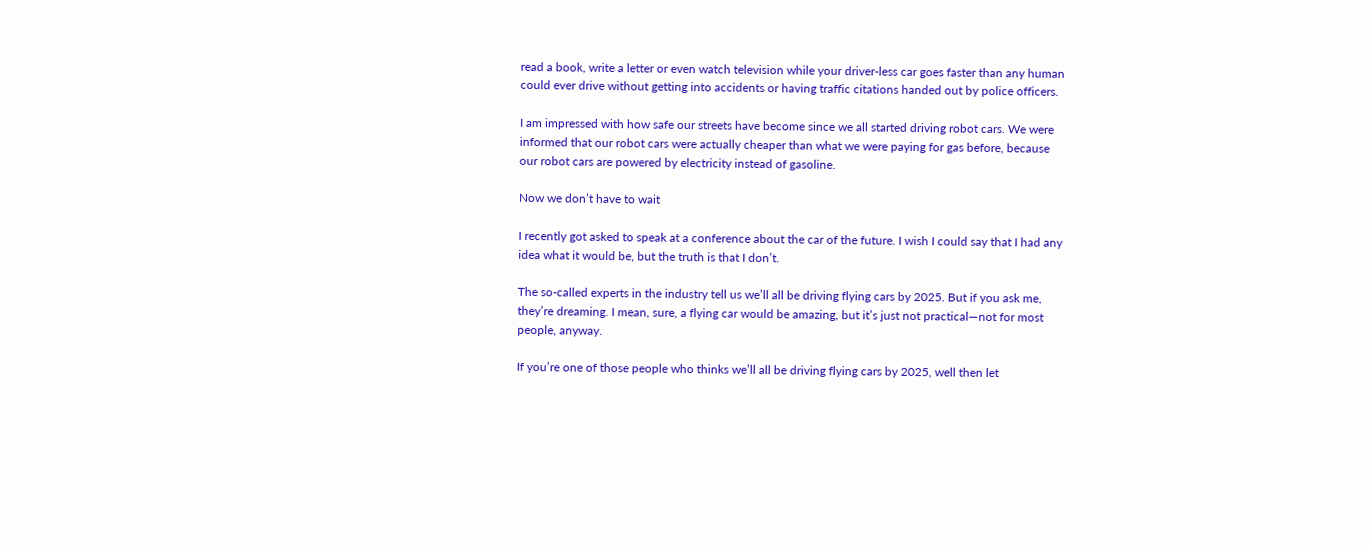read a book, write a letter or even watch television while your driver-less car goes faster than any human could ever drive without getting into accidents or having traffic citations handed out by police officers.

I am impressed with how safe our streets have become since we all started driving robot cars. We were informed that our robot cars were actually cheaper than what we were paying for gas before, because our robot cars are powered by electricity instead of gasoline.

Now we don’t have to wait

I recently got asked to speak at a conference about the car of the future. I wish I could say that I had any idea what it would be, but the truth is that I don’t.

The so-called experts in the industry tell us we’ll all be driving flying cars by 2025. But if you ask me, they’re dreaming. I mean, sure, a flying car would be amazing, but it’s just not practical—not for most people, anyway.

If you’re one of those people who thinks we’ll all be driving flying cars by 2025, well then let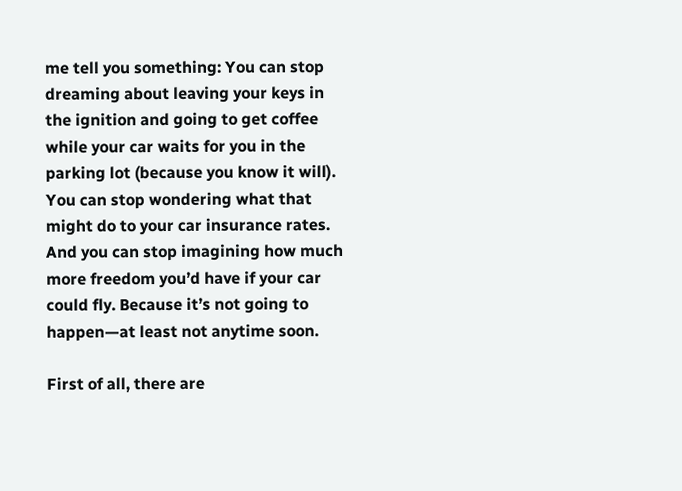me tell you something: You can stop dreaming about leaving your keys in the ignition and going to get coffee while your car waits for you in the parking lot (because you know it will). You can stop wondering what that might do to your car insurance rates. And you can stop imagining how much more freedom you’d have if your car could fly. Because it’s not going to happen—at least not anytime soon.

First of all, there are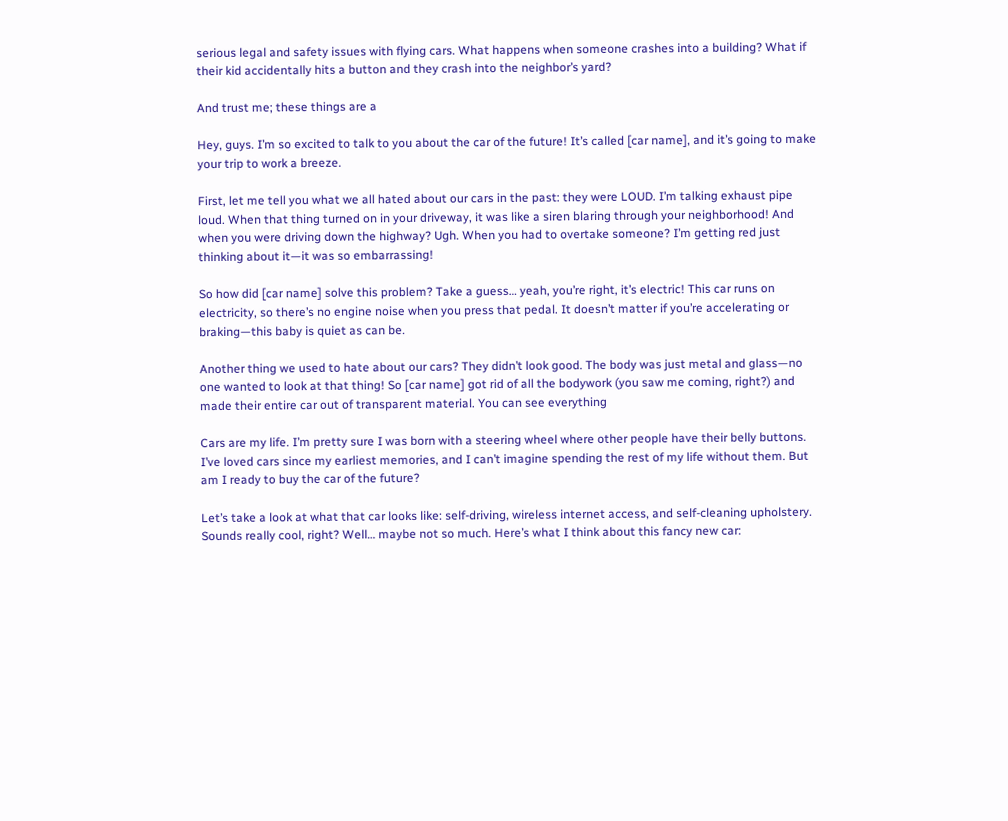serious legal and safety issues with flying cars. What happens when someone crashes into a building? What if their kid accidentally hits a button and they crash into the neighbor’s yard?

And trust me; these things are a

Hey, guys. I’m so excited to talk to you about the car of the future! It’s called [car name], and it’s going to make your trip to work a breeze.

First, let me tell you what we all hated about our cars in the past: they were LOUD. I’m talking exhaust pipe loud. When that thing turned on in your driveway, it was like a siren blaring through your neighborhood! And when you were driving down the highway? Ugh. When you had to overtake someone? I’m getting red just thinking about it—it was so embarrassing!

So how did [car name] solve this problem? Take a guess… yeah, you’re right, it’s electric! This car runs on electricity, so there’s no engine noise when you press that pedal. It doesn’t matter if you’re accelerating or braking—this baby is quiet as can be.

Another thing we used to hate about our cars? They didn’t look good. The body was just metal and glass—no one wanted to look at that thing! So [car name] got rid of all the bodywork (you saw me coming, right?) and made their entire car out of transparent material. You can see everything

Cars are my life. I’m pretty sure I was born with a steering wheel where other people have their belly buttons. I’ve loved cars since my earliest memories, and I can’t imagine spending the rest of my life without them. But am I ready to buy the car of the future?

Let’s take a look at what that car looks like: self-driving, wireless internet access, and self-cleaning upholstery. Sounds really cool, right? Well… maybe not so much. Here’s what I think about this fancy new car: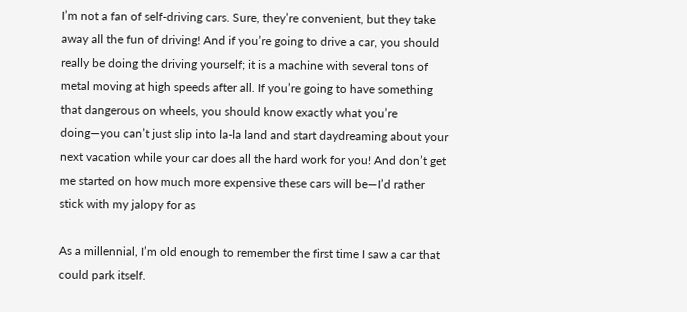I’m not a fan of self-driving cars. Sure, they’re convenient, but they take away all the fun of driving! And if you’re going to drive a car, you should really be doing the driving yourself; it is a machine with several tons of metal moving at high speeds after all. If you’re going to have something that dangerous on wheels, you should know exactly what you’re doing—you can’t just slip into la-la land and start daydreaming about your next vacation while your car does all the hard work for you! And don’t get me started on how much more expensive these cars will be—I’d rather stick with my jalopy for as

As a millennial, I’m old enough to remember the first time I saw a car that could park itself.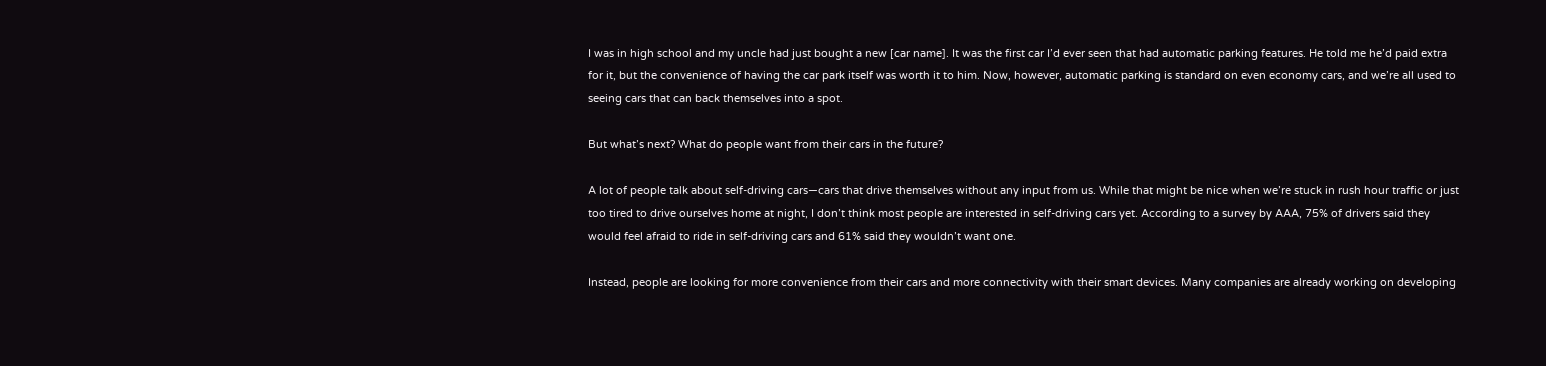I was in high school and my uncle had just bought a new [car name]. It was the first car I’d ever seen that had automatic parking features. He told me he’d paid extra for it, but the convenience of having the car park itself was worth it to him. Now, however, automatic parking is standard on even economy cars, and we’re all used to seeing cars that can back themselves into a spot.

But what’s next? What do people want from their cars in the future?

A lot of people talk about self-driving cars—cars that drive themselves without any input from us. While that might be nice when we’re stuck in rush hour traffic or just too tired to drive ourselves home at night, I don’t think most people are interested in self-driving cars yet. According to a survey by AAA, 75% of drivers said they would feel afraid to ride in self-driving cars and 61% said they wouldn’t want one.

Instead, people are looking for more convenience from their cars and more connectivity with their smart devices. Many companies are already working on developing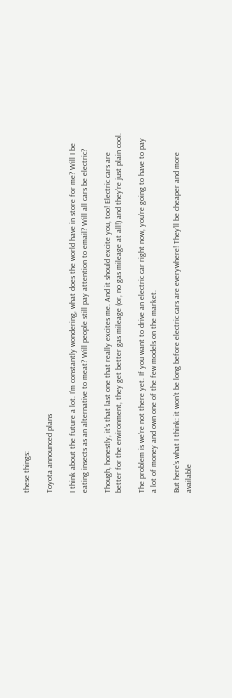these things:

Toyota announced plans

I think about the future a lot. I’m constantly wondering, what does the world have in store for me? Will I be eating insects as an alternative to meat? Will people still pay attention to email? Will all cars be electric?

Though, honestly, it’s that last one that really excites me. And it should excite you, too! Electric cars are better for the environment, they get better gas mileage (or, no gas mileage at all!) and they’re just plain cool.

The problem is we’re not there yet. If you want to drive an electric car right now, you’re going to have to pay a lot of money and own one of the few models on the market.

But here’s what I think: it won’t be long before electric cars are everywhere! They’ll be cheaper and more available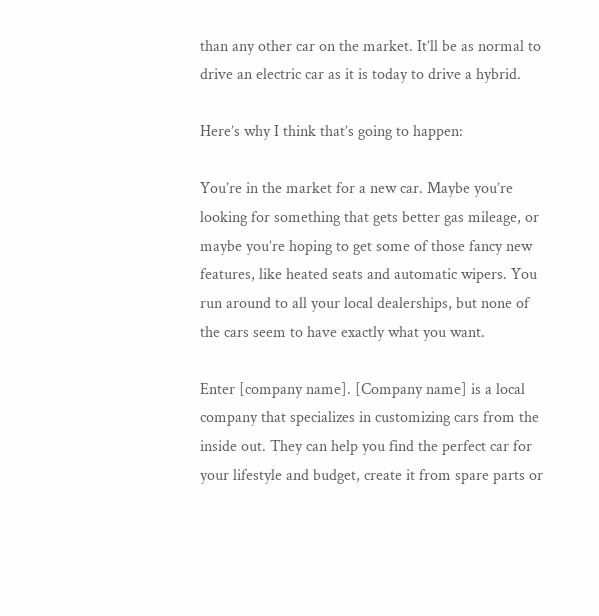than any other car on the market. It’ll be as normal to drive an electric car as it is today to drive a hybrid.

Here’s why I think that’s going to happen:

You’re in the market for a new car. Maybe you’re looking for something that gets better gas mileage, or maybe you’re hoping to get some of those fancy new features, like heated seats and automatic wipers. You run around to all your local dealerships, but none of the cars seem to have exactly what you want.

Enter [company name]. [Company name] is a local company that specializes in customizing cars from the inside out. They can help you find the perfect car for your lifestyle and budget, create it from spare parts or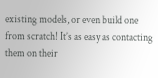existing models, or even build one from scratch! It’s as easy as contacting them on their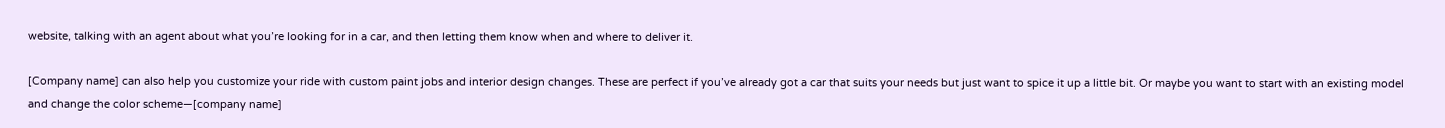website, talking with an agent about what you’re looking for in a car, and then letting them know when and where to deliver it.

[Company name] can also help you customize your ride with custom paint jobs and interior design changes. These are perfect if you’ve already got a car that suits your needs but just want to spice it up a little bit. Or maybe you want to start with an existing model and change the color scheme—[company name]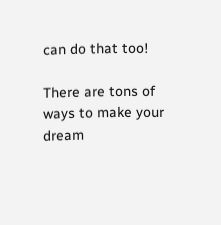can do that too!

There are tons of ways to make your dream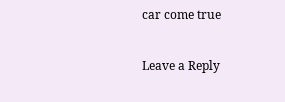car come true

Leave a Reply